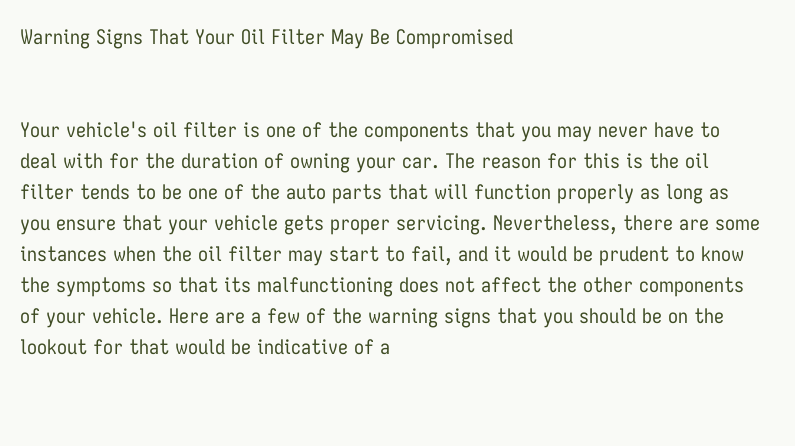Warning Signs That Your Oil Filter May Be Compromised


Your vehicle's oil filter is one of the components that you may never have to deal with for the duration of owning your car. The reason for this is the oil filter tends to be one of the auto parts that will function properly as long as you ensure that your vehicle gets proper servicing. Nevertheless, there are some instances when the oil filter may start to fail, and it would be prudent to know the symptoms so that its malfunctioning does not affect the other components of your vehicle. Here are a few of the warning signs that you should be on the lookout for that would be indicative of a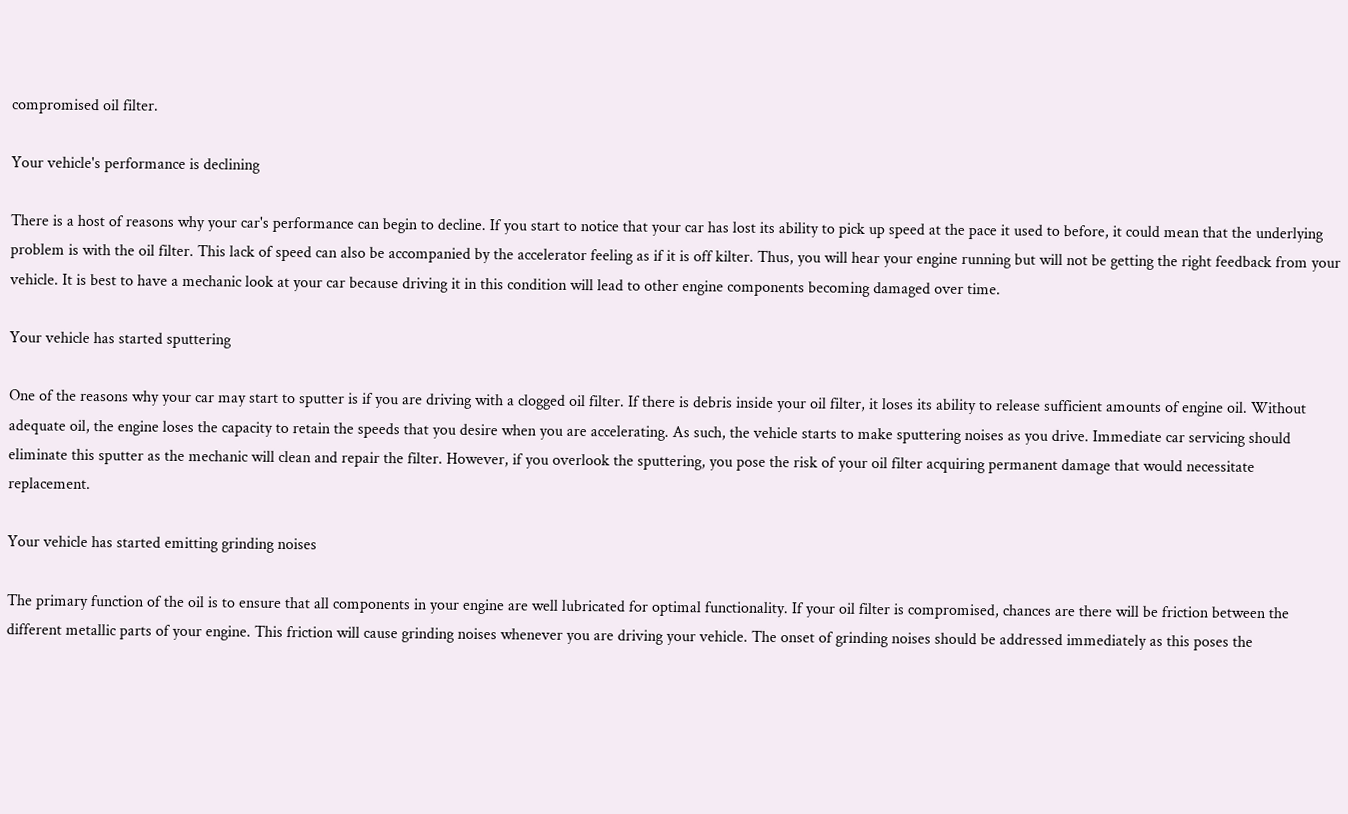compromised oil filter.

Your vehicle's performance is declining

There is a host of reasons why your car's performance can begin to decline. If you start to notice that your car has lost its ability to pick up speed at the pace it used to before, it could mean that the underlying problem is with the oil filter. This lack of speed can also be accompanied by the accelerator feeling as if it is off kilter. Thus, you will hear your engine running but will not be getting the right feedback from your vehicle. It is best to have a mechanic look at your car because driving it in this condition will lead to other engine components becoming damaged over time.

Your vehicle has started sputtering

One of the reasons why your car may start to sputter is if you are driving with a clogged oil filter. If there is debris inside your oil filter, it loses its ability to release sufficient amounts of engine oil. Without adequate oil, the engine loses the capacity to retain the speeds that you desire when you are accelerating. As such, the vehicle starts to make sputtering noises as you drive. Immediate car servicing should eliminate this sputter as the mechanic will clean and repair the filter. However, if you overlook the sputtering, you pose the risk of your oil filter acquiring permanent damage that would necessitate replacement.

Your vehicle has started emitting grinding noises

The primary function of the oil is to ensure that all components in your engine are well lubricated for optimal functionality. If your oil filter is compromised, chances are there will be friction between the different metallic parts of your engine. This friction will cause grinding noises whenever you are driving your vehicle. The onset of grinding noises should be addressed immediately as this poses the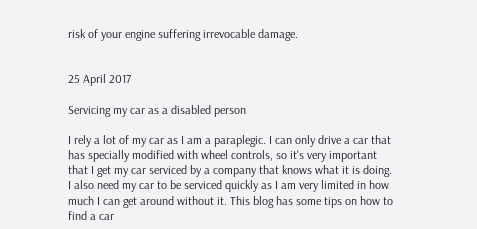risk of your engine suffering irrevocable damage.


25 April 2017

Servicing my car as a disabled person

I rely a lot of my car as I am a paraplegic. I can only drive a car that has specially modified with wheel controls, so it's very important that I get my car serviced by a company that knows what it is doing. I also need my car to be serviced quickly as I am very limited in how much I can get around without it. This blog has some tips on how to find a car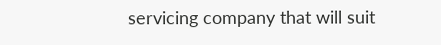servicing company that will suit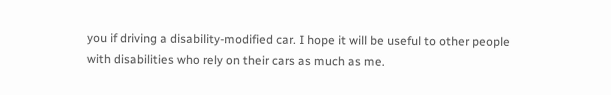you if driving a disability-modified car. I hope it will be useful to other people with disabilities who rely on their cars as much as me.